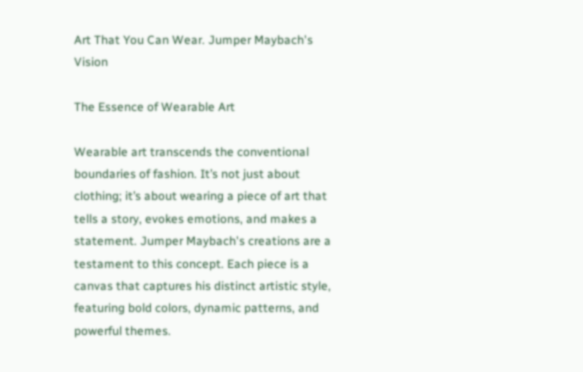Art That You Can Wear. Jumper Maybach's Vision

The Essence of Wearable Art

Wearable art transcends the conventional boundaries of fashion. It’s not just about clothing; it’s about wearing a piece of art that tells a story, evokes emotions, and makes a statement. Jumper Maybach's creations are a testament to this concept. Each piece is a canvas that captures his distinct artistic style, featuring bold colors, dynamic patterns, and powerful themes.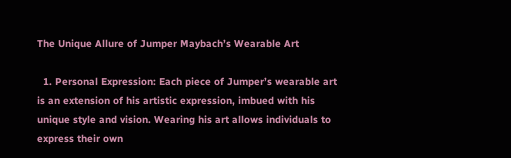The Unique Allure of Jumper Maybach’s Wearable Art

  1. Personal Expression: Each piece of Jumper’s wearable art is an extension of his artistic expression, imbued with his unique style and vision. Wearing his art allows individuals to express their own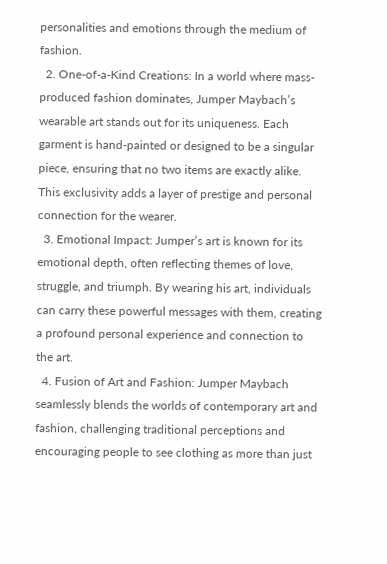personalities and emotions through the medium of fashion.
  2. One-of-a-Kind Creations: In a world where mass-produced fashion dominates, Jumper Maybach’s wearable art stands out for its uniqueness. Each garment is hand-painted or designed to be a singular piece, ensuring that no two items are exactly alike. This exclusivity adds a layer of prestige and personal connection for the wearer.
  3. Emotional Impact: Jumper’s art is known for its emotional depth, often reflecting themes of love, struggle, and triumph. By wearing his art, individuals can carry these powerful messages with them, creating a profound personal experience and connection to the art.
  4. Fusion of Art and Fashion: Jumper Maybach seamlessly blends the worlds of contemporary art and fashion, challenging traditional perceptions and encouraging people to see clothing as more than just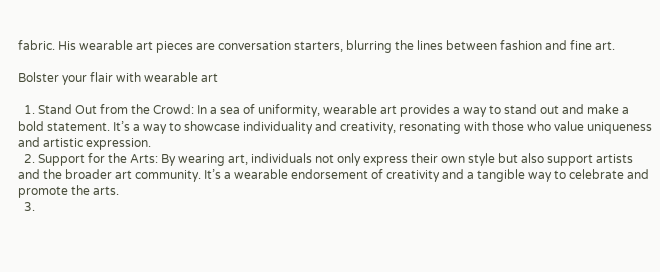fabric. His wearable art pieces are conversation starters, blurring the lines between fashion and fine art.

Bolster your flair with wearable art

  1. Stand Out from the Crowd: In a sea of uniformity, wearable art provides a way to stand out and make a bold statement. It’s a way to showcase individuality and creativity, resonating with those who value uniqueness and artistic expression.
  2. Support for the Arts: By wearing art, individuals not only express their own style but also support artists and the broader art community. It’s a wearable endorsement of creativity and a tangible way to celebrate and promote the arts.
  3.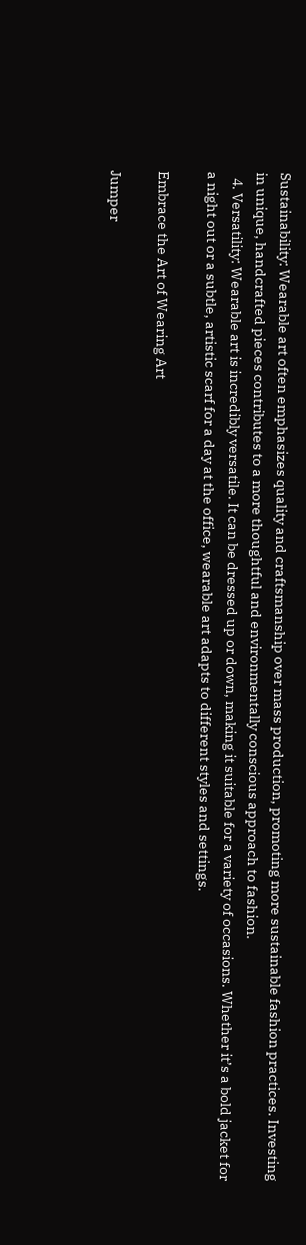Sustainability: Wearable art often emphasizes quality and craftsmanship over mass production, promoting more sustainable fashion practices. Investing in unique, handcrafted pieces contributes to a more thoughtful and environmentally conscious approach to fashion.
  4. Versatility: Wearable art is incredibly versatile. It can be dressed up or down, making it suitable for a variety of occasions. Whether it’s a bold jacket for a night out or a subtle, artistic scarf for a day at the office, wearable art adapts to different styles and settings.

Embrace the Art of Wearing Art

Jumper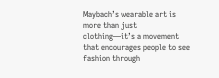Maybach’s wearable art is more than just clothing—it’s a movement that encourages people to see fashion through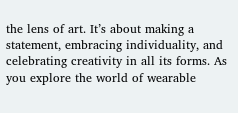the lens of art. It’s about making a statement, embracing individuality, and celebrating creativity in all its forms. As you explore the world of wearable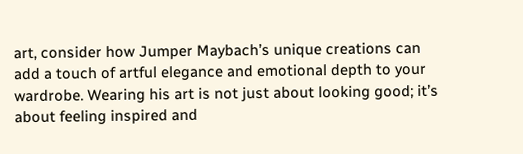art, consider how Jumper Maybach’s unique creations can add a touch of artful elegance and emotional depth to your wardrobe. Wearing his art is not just about looking good; it’s about feeling inspired and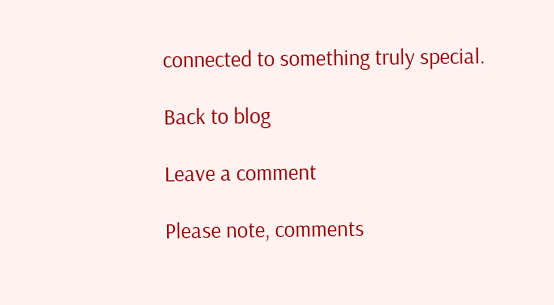connected to something truly special.

Back to blog

Leave a comment

Please note, comments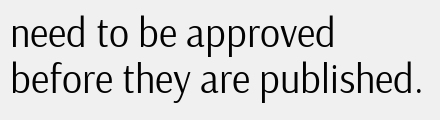need to be approved before they are published.